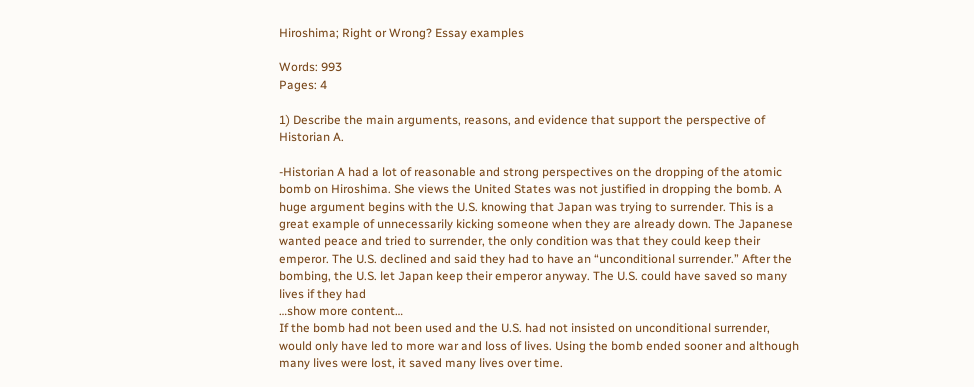Hiroshima; Right or Wrong? Essay examples

Words: 993
Pages: 4

1) Describe the main arguments, reasons, and evidence that support the perspective of Historian A.

-Historian A had a lot of reasonable and strong perspectives on the dropping of the atomic bomb on Hiroshima. She views the United States was not justified in dropping the bomb. A huge argument begins with the U.S. knowing that Japan was trying to surrender. This is a great example of unnecessarily kicking someone when they are already down. The Japanese wanted peace and tried to surrender, the only condition was that they could keep their emperor. The U.S. declined and said they had to have an “unconditional surrender.” After the bombing, the U.S. let Japan keep their emperor anyway. The U.S. could have saved so many lives if they had
…show more content…
If the bomb had not been used and the U.S. had not insisted on unconditional surrender, would only have led to more war and loss of lives. Using the bomb ended sooner and although many lives were lost, it saved many lives over time.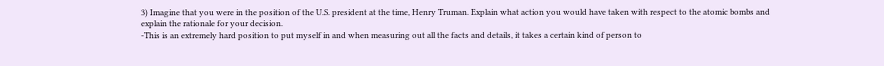3) Imagine that you were in the position of the U.S. president at the time, Henry Truman. Explain what action you would have taken with respect to the atomic bombs and explain the rationale for your decision.
-This is an extremely hard position to put myself in and when measuring out all the facts and details, it takes a certain kind of person to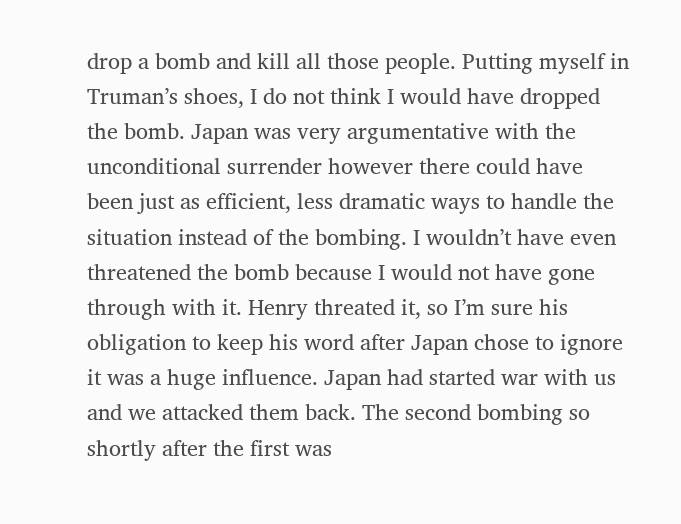drop a bomb and kill all those people. Putting myself in Truman’s shoes, I do not think I would have dropped the bomb. Japan was very argumentative with the unconditional surrender however there could have been just as efficient, less dramatic ways to handle the situation instead of the bombing. I wouldn’t have even threatened the bomb because I would not have gone through with it. Henry threated it, so I’m sure his obligation to keep his word after Japan chose to ignore it was a huge influence. Japan had started war with us and we attacked them back. The second bombing so shortly after the first was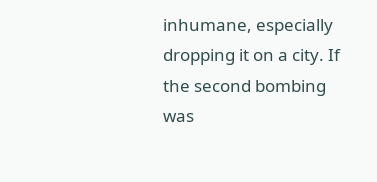inhumane, especially dropping it on a city. If the second bombing was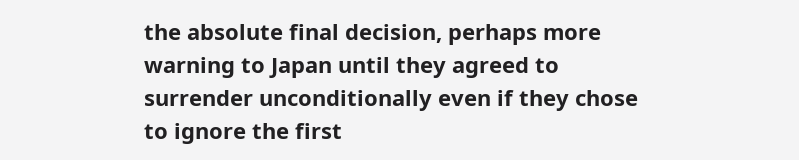the absolute final decision, perhaps more warning to Japan until they agreed to surrender unconditionally even if they chose to ignore the first